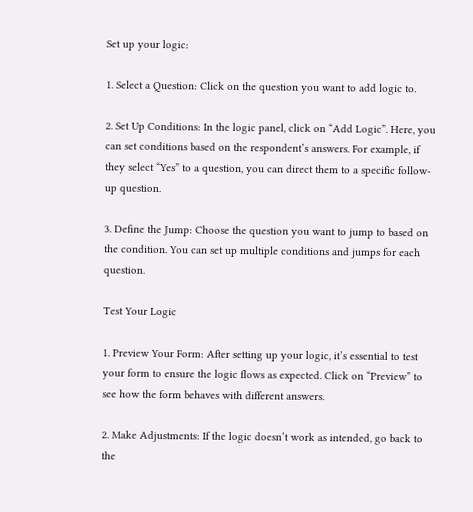Set up your logic:

1. Select a Question: Click on the question you want to add logic to.

2. Set Up Conditions: In the logic panel, click on “Add Logic”. Here, you can set conditions based on the respondent’s answers. For example, if they select “Yes” to a question, you can direct them to a specific follow-up question.

3. Define the Jump: Choose the question you want to jump to based on the condition. You can set up multiple conditions and jumps for each question.

Test Your Logic

1. Preview Your Form: After setting up your logic, it’s essential to test your form to ensure the logic flows as expected. Click on “Preview” to see how the form behaves with different answers.

2. Make Adjustments: If the logic doesn’t work as intended, go back to the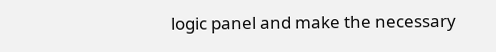logic panel and make the necessary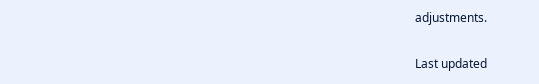adjustments.

Last updated